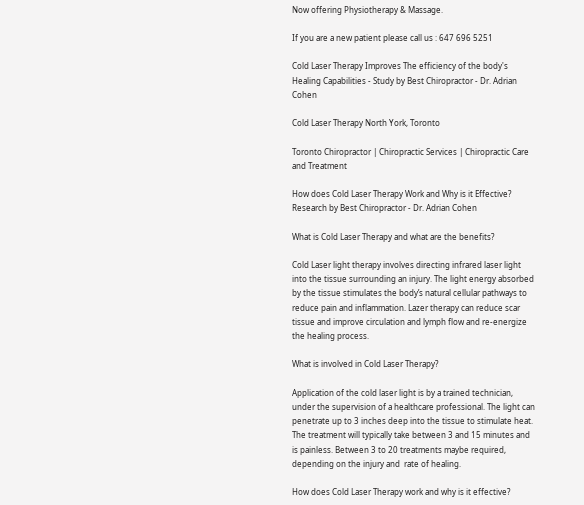Now offering Physiotherapy & Massage.

If you are a new patient please call us : 647 696 5251

Cold Laser Therapy Improves The efficiency of the body's Healing Capabilities - Study by Best Chiropractor - Dr. Adrian Cohen

Cold Laser Therapy North York, Toronto

Toronto Chiropractor | Chiropractic Services | Chiropractic Care and Treatment

How does Cold Laser Therapy Work and Why is it Effective? Research by Best Chiropractor - Dr. Adrian Cohen

What is Cold Laser Therapy and what are the benefits?

Cold Laser light therapy involves directing infrared laser light into the tissue surrounding an injury. The light energy absorbed by the tissue stimulates the body’s natural cellular pathways to reduce pain and inflammation. Lazer therapy can reduce scar tissue and improve circulation and lymph flow and re-energize the healing process.

What is involved in Cold Laser Therapy?

Application of the cold laser light is by a trained technician, under the supervision of a healthcare professional. The light can penetrate up to 3 inches deep into the tissue to stimulate heat. The treatment will typically take between 3 and 15 minutes and is painless. Between 3 to 20 treatments maybe required, depending on the injury and  rate of healing.

How does Cold Laser Therapy work and why is it effective?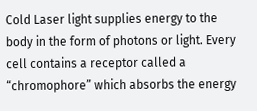Cold Laser light supplies energy to the body in the form of photons or light. Every cell contains a receptor called a “chromophore” which absorbs the energy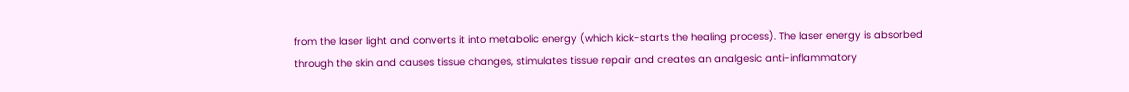from the laser light and converts it into metabolic energy (which kick-starts the healing process). The laser energy is absorbed through the skin and causes tissue changes, stimulates tissue repair and creates an analgesic anti-inflammatory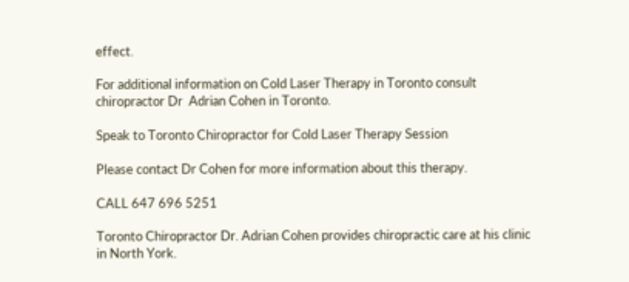effect.

For additional information on Cold Laser Therapy in Toronto consult chiropractor Dr  Adrian Cohen in Toronto.

Speak to Toronto Chiropractor for Cold Laser Therapy Session

Please contact Dr Cohen for more information about this therapy.

CALL 647 696 5251

Toronto Chiropractor Dr. Adrian Cohen provides chiropractic care at his clinic in North York.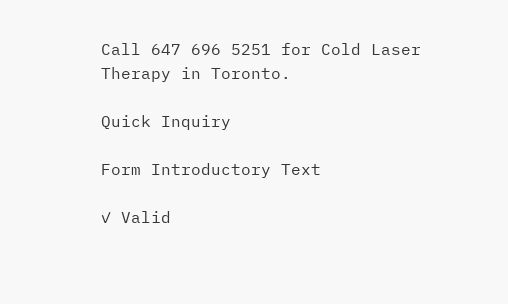Call 647 696 5251 for Cold Laser Therapy in Toronto.

Quick Inquiry

Form Introductory Text

✓ Valid